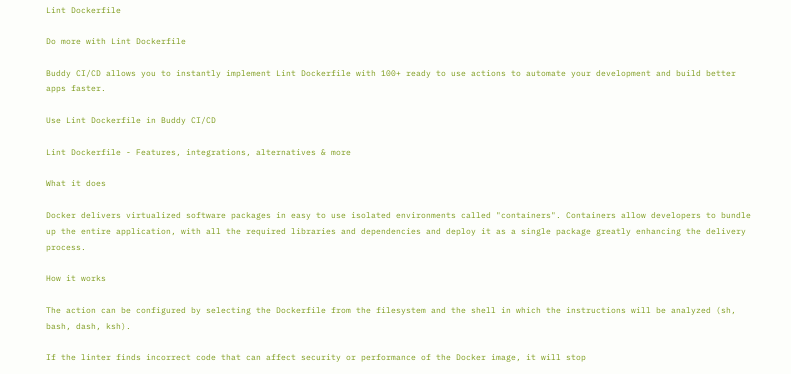Lint Dockerfile

Do more with Lint Dockerfile

Buddy CI/CD allows you to instantly implement Lint Dockerfile with 100+ ready to use actions to automate your development and build better apps faster.

Use Lint Dockerfile in Buddy CI/CD

Lint Dockerfile - Features, integrations, alternatives & more

What it does

Docker delivers virtualized software packages in easy to use isolated environments called "containers". Containers allow developers to bundle up the entire application, with all the required libraries and dependencies and deploy it as a single package greatly enhancing the delivery process.

How it works

The action can be configured by selecting the Dockerfile from the filesystem and the shell in which the instructions will be analyzed (sh, bash, dash, ksh).

If the linter finds incorrect code that can affect security or performance of the Docker image, it will stop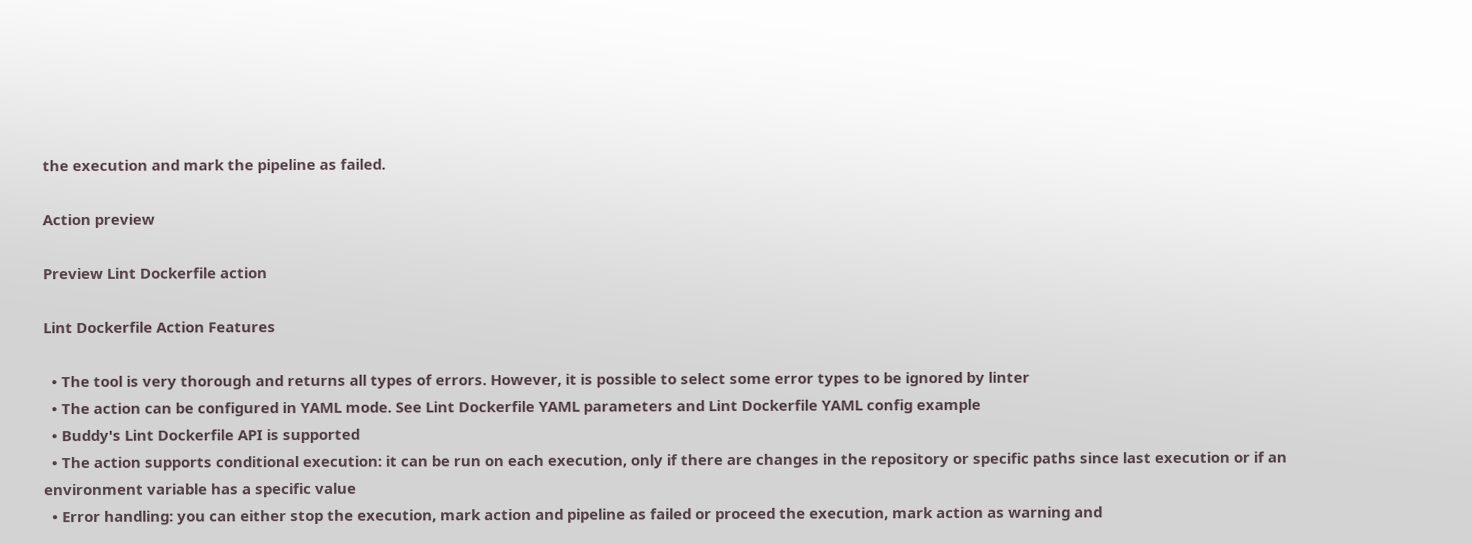the execution and mark the pipeline as failed.

Action preview

Preview Lint Dockerfile action

Lint Dockerfile Action Features

  • The tool is very thorough and returns all types of errors. However, it is possible to select some error types to be ignored by linter
  • The action can be configured in YAML mode. See Lint Dockerfile YAML parameters and Lint Dockerfile YAML config example
  • Buddy's Lint Dockerfile API is supported
  • The action supports conditional execution: it can be run on each execution, only if there are changes in the repository or specific paths since last execution or if an environment variable has a specific value
  • Error handling: you can either stop the execution, mark action and pipeline as failed or proceed the execution, mark action as warning and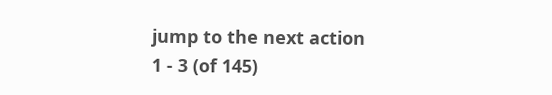jump to the next action
1 - 3 (of 145)